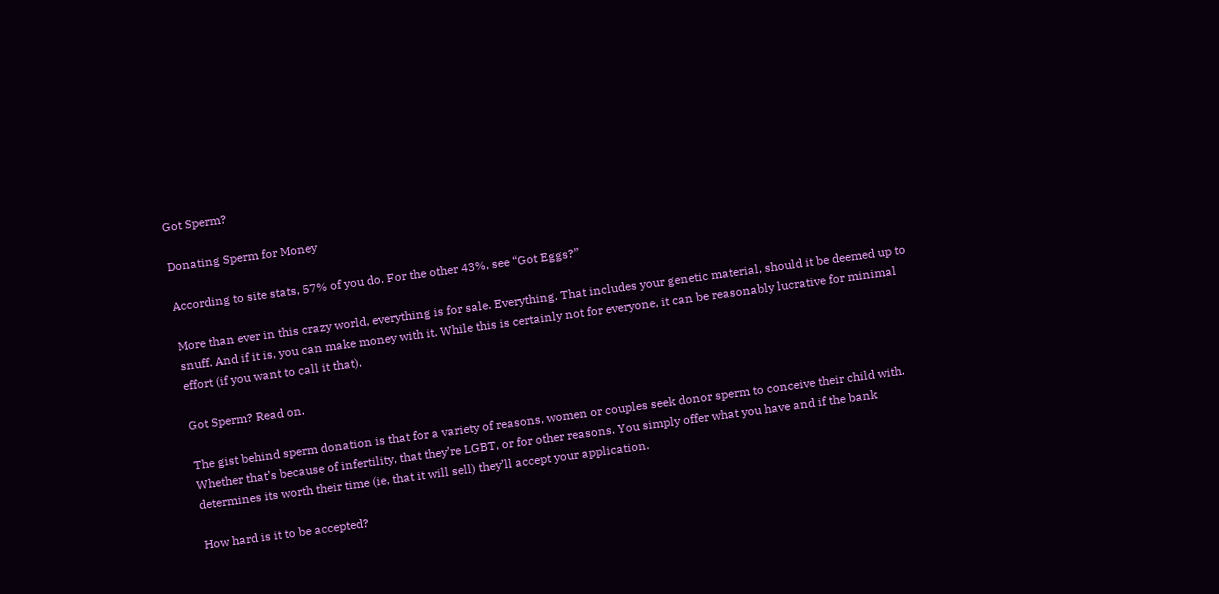Got Sperm?

Donating Sperm for Money

According to site stats, 57% of you do. For the other 43%, see “Got Eggs?”

More than ever in this crazy world, everything is for sale. Everything. That includes your genetic material, should it be deemed up to snuff. And if it is, you can make money with it. While this is certainly not for everyone, it can be reasonably lucrative for minimal effort (if you want to call it that).

Got Sperm? Read on.

The gist behind sperm donation is that for a variety of reasons, women or couples seek donor sperm to conceive their child with. Whether that’s because of infertility, that they’re LGBT, or for other reasons. You simply offer what you have and if the bank determines its worth their time (ie, that it will sell) they’ll accept your application.

How hard is it to be accepted?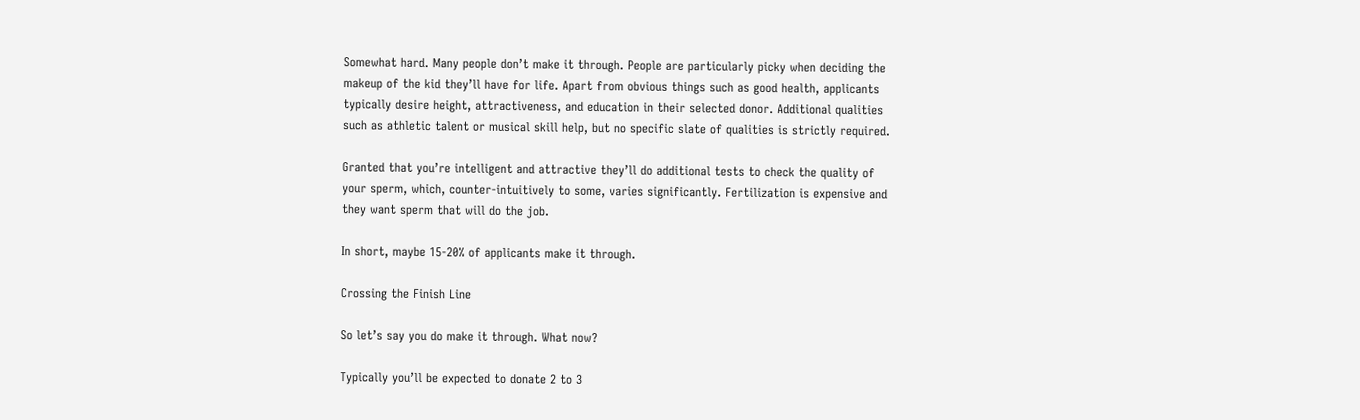Somewhat hard. Many people don’t make it through. People are particularly picky when deciding the makeup of the kid they’ll have for life. Apart from obvious things such as good health, applicants typically desire height, attractiveness, and education in their selected donor. Additional qualities such as athletic talent or musical skill help, but no specific slate of qualities is strictly required.

Granted that you’re intelligent and attractive they’ll do additional tests to check the quality of your sperm, which, counter-intuitively to some, varies significantly. Fertilization is expensive and they want sperm that will do the job.

In short, maybe 15-20% of applicants make it through.

Crossing the Finish Line

So let’s say you do make it through. What now?

Typically you’ll be expected to donate 2 to 3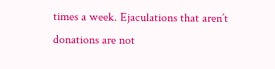times a week. Ejaculations that aren’t donations are not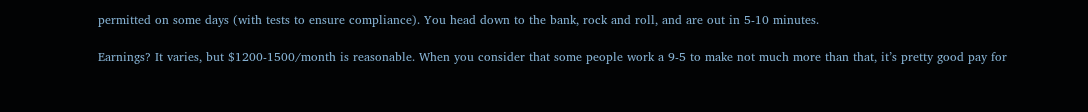permitted on some days (with tests to ensure compliance). You head down to the bank, rock and roll, and are out in 5-10 minutes.

Earnings? It varies, but $1200-1500/month is reasonable. When you consider that some people work a 9-5 to make not much more than that, it’s pretty good pay for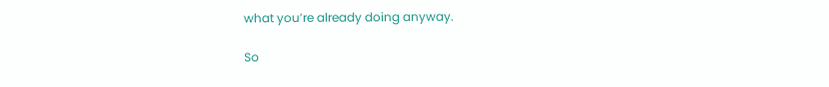what you’re already doing anyway.

So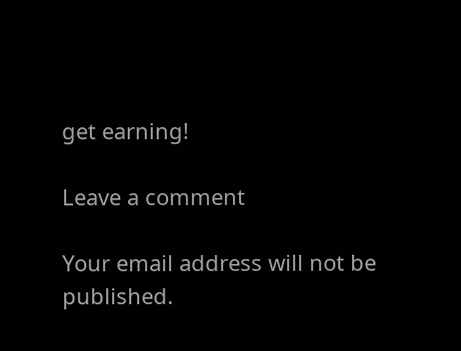get earning!

Leave a comment

Your email address will not be published.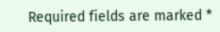Required fields are marked *